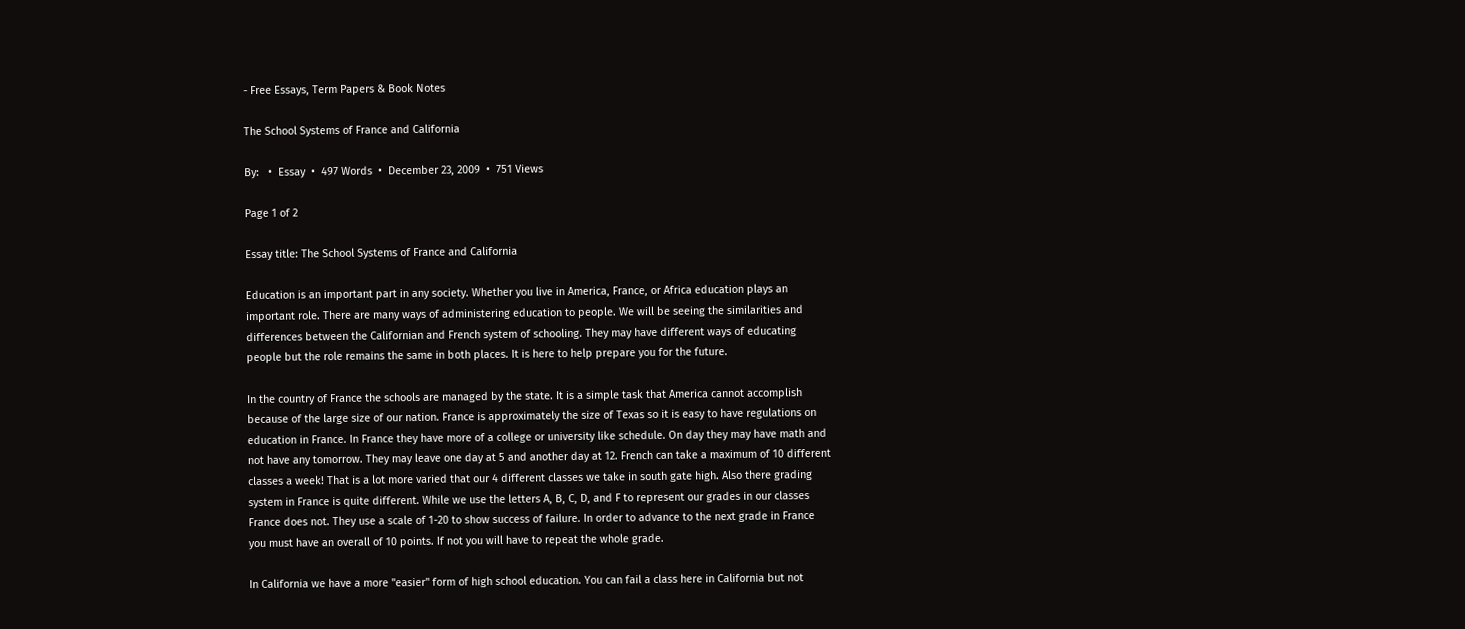- Free Essays, Term Papers & Book Notes

The School Systems of France and California

By:   •  Essay  •  497 Words  •  December 23, 2009  •  751 Views

Page 1 of 2

Essay title: The School Systems of France and California

Education is an important part in any society. Whether you live in America, France, or Africa education plays an important role. There are many ways of administering education to people. We will be seeing the similarities and differences between the Californian and French system of schooling. They may have different ways of educating people but the role remains the same in both places. It is here to help prepare you for the future.

In the country of France the schools are managed by the state. It is a simple task that America cannot accomplish because of the large size of our nation. France is approximately the size of Texas so it is easy to have regulations on education in France. In France they have more of a college or university like schedule. On day they may have math and not have any tomorrow. They may leave one day at 5 and another day at 12. French can take a maximum of 10 different classes a week! That is a lot more varied that our 4 different classes we take in south gate high. Also there grading system in France is quite different. While we use the letters A, B, C, D, and F to represent our grades in our classes France does not. They use a scale of 1-20 to show success of failure. In order to advance to the next grade in France you must have an overall of 10 points. If not you will have to repeat the whole grade.

In California we have a more "easier" form of high school education. You can fail a class here in California but not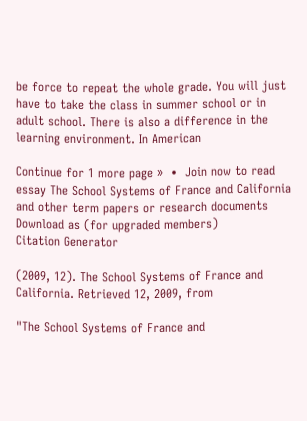be force to repeat the whole grade. You will just have to take the class in summer school or in adult school. There is also a difference in the learning environment. In American

Continue for 1 more page »  •  Join now to read essay The School Systems of France and California and other term papers or research documents
Download as (for upgraded members)
Citation Generator

(2009, 12). The School Systems of France and California. Retrieved 12, 2009, from

"The School Systems of France and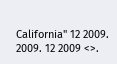California" 12 2009. 2009. 12 2009 <>.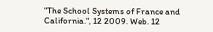"The School Systems of France and California.", 12 2009. Web. 12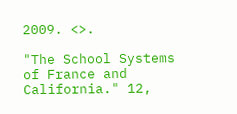2009. <>.

"The School Systems of France and California." 12,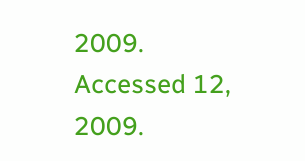2009. Accessed 12, 2009.